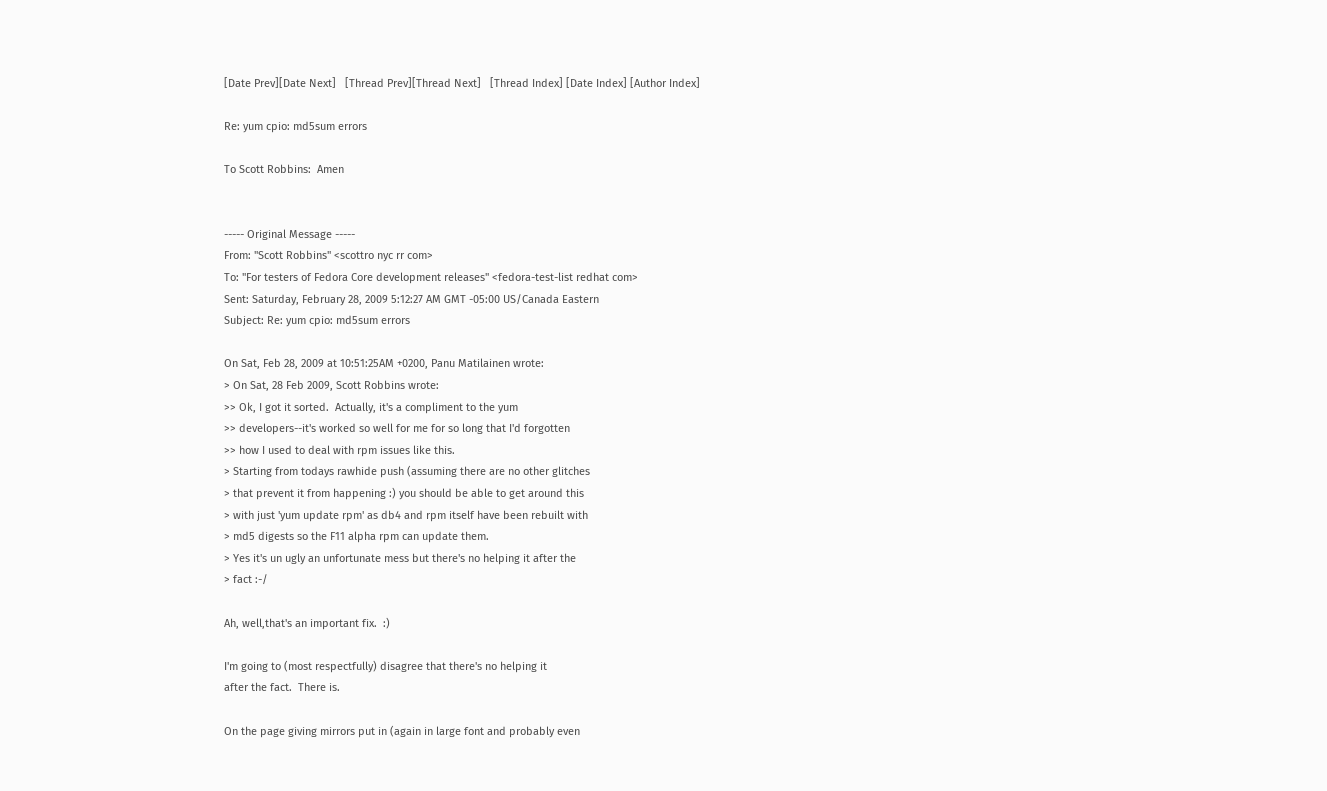[Date Prev][Date Next]   [Thread Prev][Thread Next]   [Thread Index] [Date Index] [Author Index]

Re: yum cpio: md5sum errors

To Scott Robbins:  Amen


----- Original Message -----
From: "Scott Robbins" <scottro nyc rr com>
To: "For testers of Fedora Core development releases" <fedora-test-list redhat com>
Sent: Saturday, February 28, 2009 5:12:27 AM GMT -05:00 US/Canada Eastern
Subject: Re: yum cpio: md5sum errors

On Sat, Feb 28, 2009 at 10:51:25AM +0200, Panu Matilainen wrote:
> On Sat, 28 Feb 2009, Scott Robbins wrote:
>> Ok, I got it sorted.  Actually, it's a compliment to the yum
>> developers--it's worked so well for me for so long that I'd forgotten
>> how I used to deal with rpm issues like this.
> Starting from todays rawhide push (assuming there are no other glitches
> that prevent it from happening :) you should be able to get around this
> with just 'yum update rpm' as db4 and rpm itself have been rebuilt with
> md5 digests so the F11 alpha rpm can update them.
> Yes it's un ugly an unfortunate mess but there's no helping it after the
> fact :-/

Ah, well,that's an important fix.  :)

I'm going to (most respectfully) disagree that there's no helping it
after the fact.  There is.

On the page giving mirrors put in (again in large font and probably even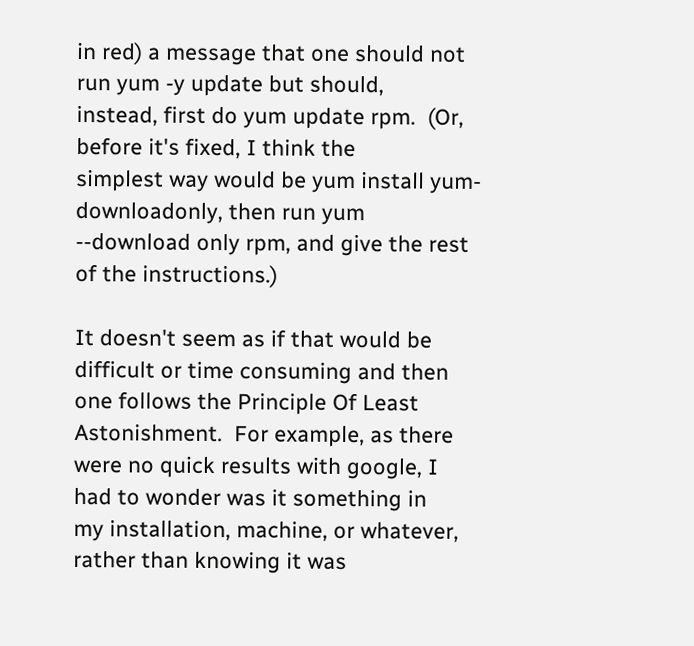in red) a message that one should not run yum -y update but should,
instead, first do yum update rpm.  (Or, before it's fixed, I think the
simplest way would be yum install yum-downloadonly, then run yum
--download only rpm, and give the rest of the instructions.)

It doesn't seem as if that would be difficult or time consuming and then
one follows the Principle Of Least Astonishment.  For example, as there
were no quick results with google, I had to wonder was it something in
my installation, machine, or whatever, rather than knowing it was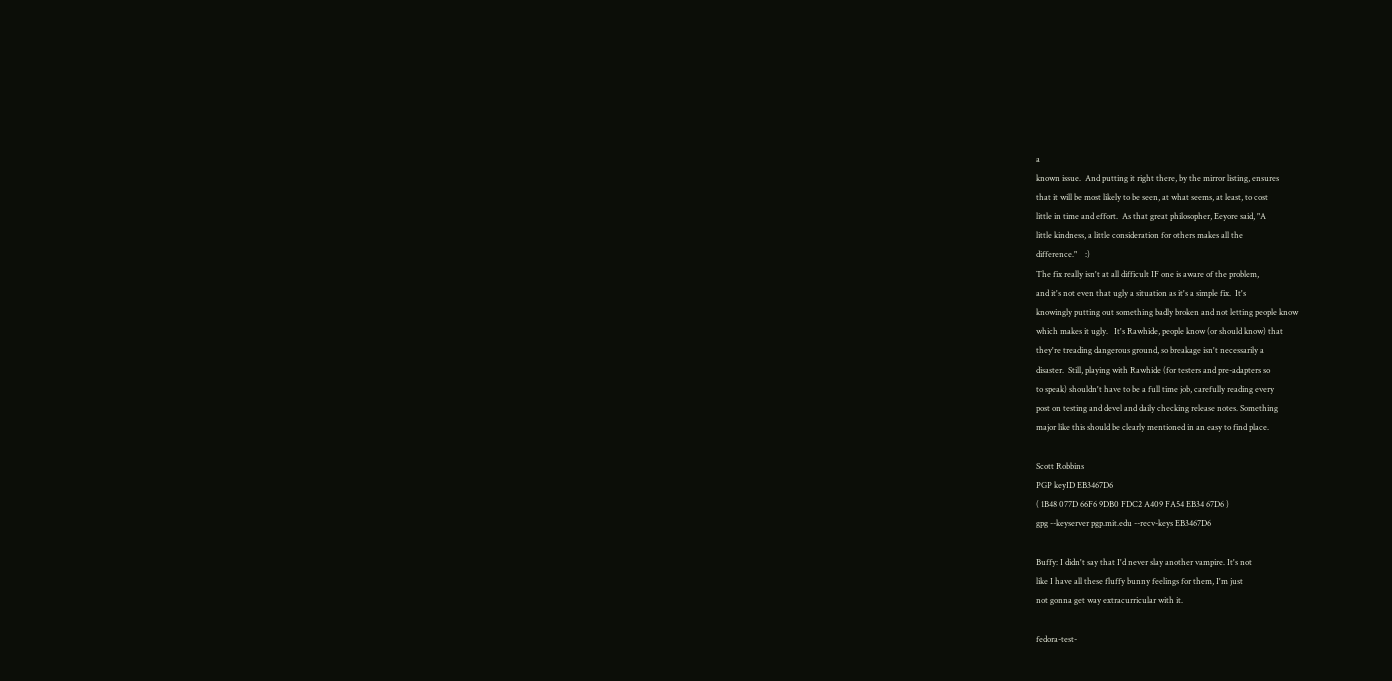a
known issue.  And putting it right there, by the mirror listing, ensures
that it will be most likely to be seen, at what seems, at least, to cost
little in time and effort.  As that great philosopher, Eeyore said, "A
little kindness, a little consideration for others makes all the
difference."    :)
The fix really isn't at all difficult IF one is aware of the problem,
and it's not even that ugly a situation as it's a simple fix.  It's
knowingly putting out something badly broken and not letting people know
which makes it ugly.   It's Rawhide, people know (or should know) that
they're treading dangerous ground, so breakage isn't necessarily a
disaster.  Still, playing with Rawhide (for testers and pre-adapters so
to speak) shouldn't have to be a full time job, carefully reading every
post on testing and devel and daily checking release notes. Something
major like this should be clearly mentioned in an easy to find place.

Scott Robbins
PGP keyID EB3467D6
( 1B48 077D 66F6 9DB0 FDC2 A409 FA54 EB34 67D6 )
gpg --keyserver pgp.mit.edu --recv-keys EB3467D6

Buffy: I didn't say that I'd never slay another vampire. It's not
like I have all these fluffy bunny feelings for them, I'm just
not gonna get way extracurricular with it.

fedora-test-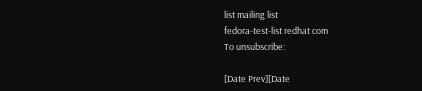list mailing list
fedora-test-list redhat com
To unsubscribe:

[Date Prev][Date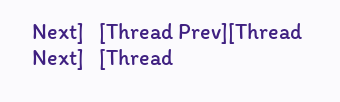Next]   [Thread Prev][Thread Next]   [Thread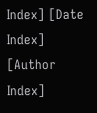Index] [Date Index] [Author Index]